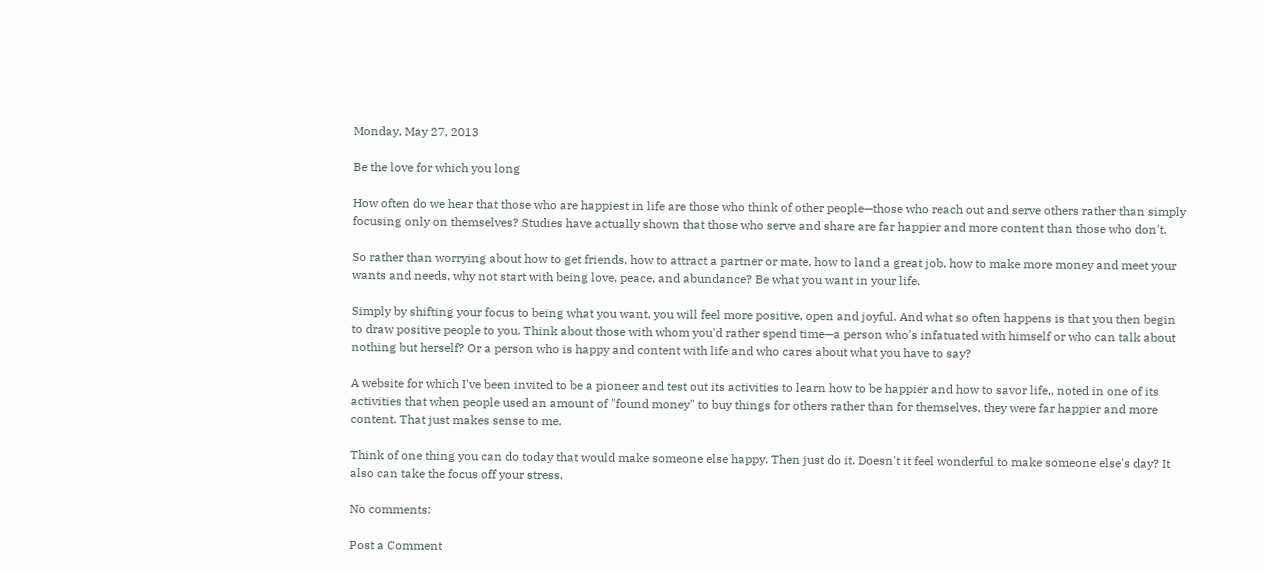Monday, May 27, 2013

Be the love for which you long

How often do we hear that those who are happiest in life are those who think of other people—those who reach out and serve others rather than simply focusing only on themselves? Studies have actually shown that those who serve and share are far happier and more content than those who don't.

So rather than worrying about how to get friends, how to attract a partner or mate, how to land a great job, how to make more money and meet your wants and needs, why not start with being love, peace, and abundance? Be what you want in your life.

Simply by shifting your focus to being what you want, you will feel more positive, open and joyful. And what so often happens is that you then begin to draw positive people to you. Think about those with whom you'd rather spend time—a person who's infatuated with himself or who can talk about nothing but herself? Or a person who is happy and content with life and who cares about what you have to say?

A website for which I've been invited to be a pioneer and test out its activities to learn how to be happier and how to savor life,, noted in one of its activities that when people used an amount of "found money" to buy things for others rather than for themselves, they were far happier and more content. That just makes sense to me.

Think of one thing you can do today that would make someone else happy. Then just do it. Doesn't it feel wonderful to make someone else's day? It also can take the focus off your stress.

No comments:

Post a Comment